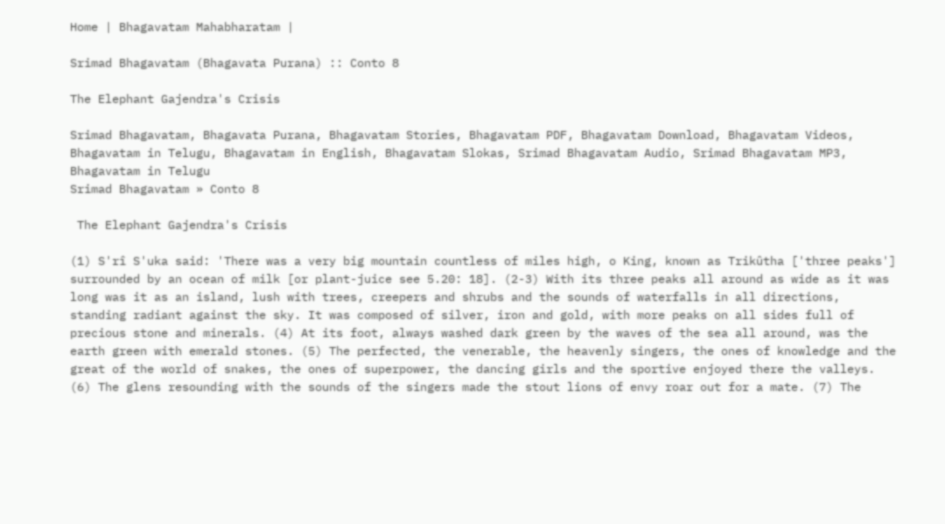Home | Bhagavatam Mahabharatam |

Srimad Bhagavatam (Bhagavata Purana) :: Conto 8

The Elephant Gajendra's Crisis

Srimad Bhagavatam, Bhagavata Purana, Bhagavatam Stories, Bhagavatam PDF, Bhagavatam Download, Bhagavatam Videos, Bhagavatam in Telugu, Bhagavatam in English, Bhagavatam Slokas, Srimad Bhagavatam Audio, Srimad Bhagavatam MP3, Bhagavatam in Telugu
Srimad Bhagavatam » Conto 8

 The Elephant Gajendra's Crisis

(1) S'rî S'uka said: 'There was a very big mountain countless of miles high, o King, known as Trikûtha ['three peaks'] surrounded by an ocean of milk [or plant-juice see 5.20: 18]. (2-3) With its three peaks all around as wide as it was long was it as an island, lush with trees, creepers and shrubs and the sounds of waterfalls in all directions, standing radiant against the sky. It was composed of silver, iron and gold, with more peaks on all sides full of precious stone and minerals. (4) At its foot, always washed dark green by the waves of the sea all around, was the earth green with emerald stones. (5) The perfected, the venerable, the heavenly singers, the ones of knowledge and the great of the world of snakes, the ones of superpower, the dancing girls and the sportive enjoyed there the valleys. (6) The glens resounding with the sounds of the singers made the stout lions of envy roar out for a mate. (7) The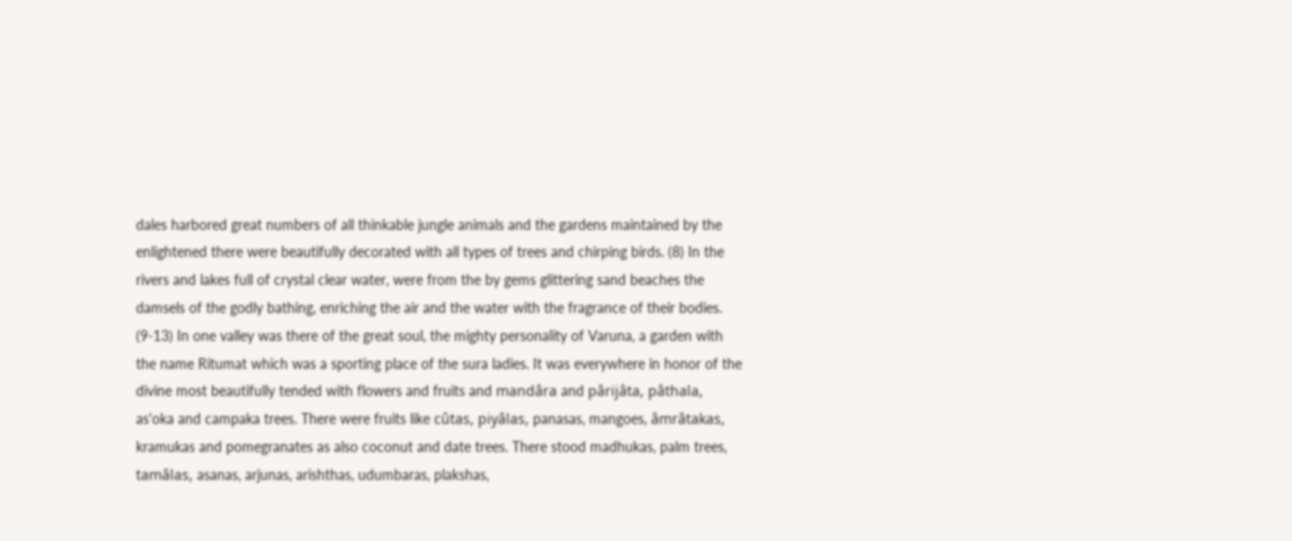dales harbored great numbers of all thinkable jungle animals and the gardens maintained by the enlightened there were beautifully decorated with all types of trees and chirping birds. (8) In the rivers and lakes full of crystal clear water, were from the by gems glittering sand beaches the damsels of the godly bathing, enriching the air and the water with the fragrance of their bodies. (9-13) In one valley was there of the great soul, the mighty personality of Varuna, a garden with the name Ritumat which was a sporting place of the sura ladies. It was everywhere in honor of the divine most beautifully tended with flowers and fruits and mandâra and pârijâta, pâthala, as'oka and campaka trees. There were fruits like cûtas, piyâlas, panasas, mangoes, âmrâtakas, kramukas and pomegranates as also coconut and date trees. There stood madhukas, palm trees, tamâlas, asanas, arjunas, arishthas, udumbaras, plakshas,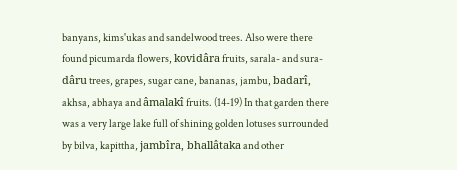banyans, kims'ukas and sandelwood trees. Also were there found picumarda flowers, kovidâra fruits, sarala- and sura-dâru trees, grapes, sugar cane, bananas, jambu, badarî, akhsa, abhaya and âmalakî fruits. (14-19) In that garden there was a very large lake full of shining golden lotuses surrounded by bilva, kapittha, jambîra, bhallâtaka and other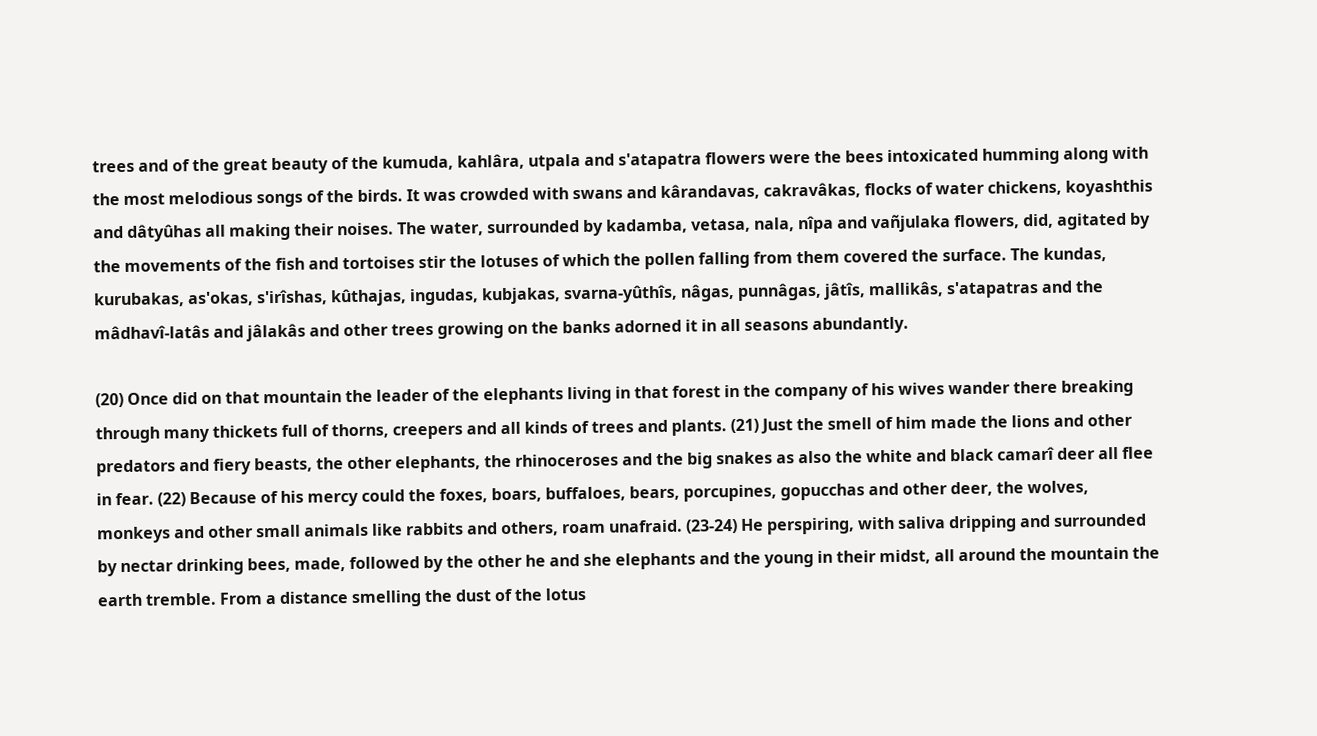trees and of the great beauty of the kumuda, kahlâra, utpala and s'atapatra flowers were the bees intoxicated humming along with the most melodious songs of the birds. It was crowded with swans and kârandavas, cakravâkas, flocks of water chickens, koyashthis and dâtyûhas all making their noises. The water, surrounded by kadamba, vetasa, nala, nîpa and vañjulaka flowers, did, agitated by the movements of the fish and tortoises stir the lotuses of which the pollen falling from them covered the surface. The kundas, kurubakas, as'okas, s'irîshas, kûthajas, ingudas, kubjakas, svarna-yûthîs, nâgas, punnâgas, jâtîs, mallikâs, s'atapatras and the mâdhavî-latâs and jâlakâs and other trees growing on the banks adorned it in all seasons abundantly.

(20) Once did on that mountain the leader of the elephants living in that forest in the company of his wives wander there breaking through many thickets full of thorns, creepers and all kinds of trees and plants. (21) Just the smell of him made the lions and other predators and fiery beasts, the other elephants, the rhinoceroses and the big snakes as also the white and black camarî deer all flee in fear. (22) Because of his mercy could the foxes, boars, buffaloes, bears, porcupines, gopucchas and other deer, the wolves, monkeys and other small animals like rabbits and others, roam unafraid. (23-24) He perspiring, with saliva dripping and surrounded by nectar drinking bees, made, followed by the other he and she elephants and the young in their midst, all around the mountain the earth tremble. From a distance smelling the dust of the lotus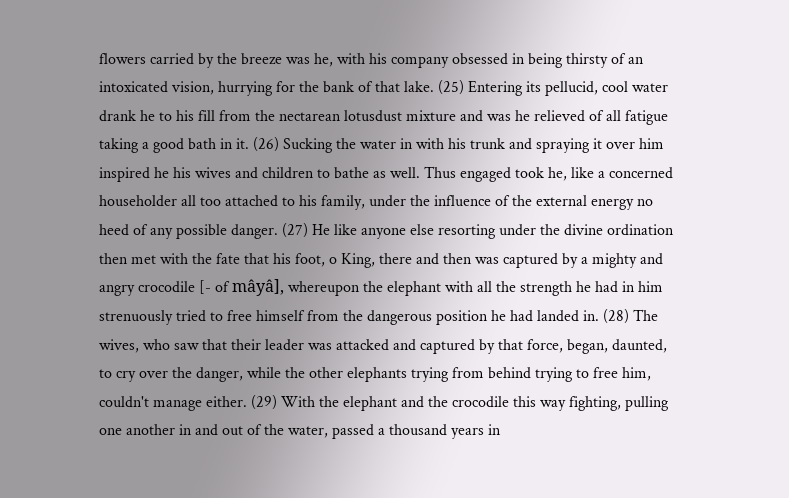flowers carried by the breeze was he, with his company obsessed in being thirsty of an intoxicated vision, hurrying for the bank of that lake. (25) Entering its pellucid, cool water drank he to his fill from the nectarean lotusdust mixture and was he relieved of all fatigue taking a good bath in it. (26) Sucking the water in with his trunk and spraying it over him inspired he his wives and children to bathe as well. Thus engaged took he, like a concerned householder all too attached to his family, under the influence of the external energy no heed of any possible danger. (27) He like anyone else resorting under the divine ordination then met with the fate that his foot, o King, there and then was captured by a mighty and angry crocodile [- of mâyâ], whereupon the elephant with all the strength he had in him strenuously tried to free himself from the dangerous position he had landed in. (28) The wives, who saw that their leader was attacked and captured by that force, began, daunted, to cry over the danger, while the other elephants trying from behind trying to free him, couldn't manage either. (29) With the elephant and the crocodile this way fighting, pulling one another in and out of the water, passed a thousand years in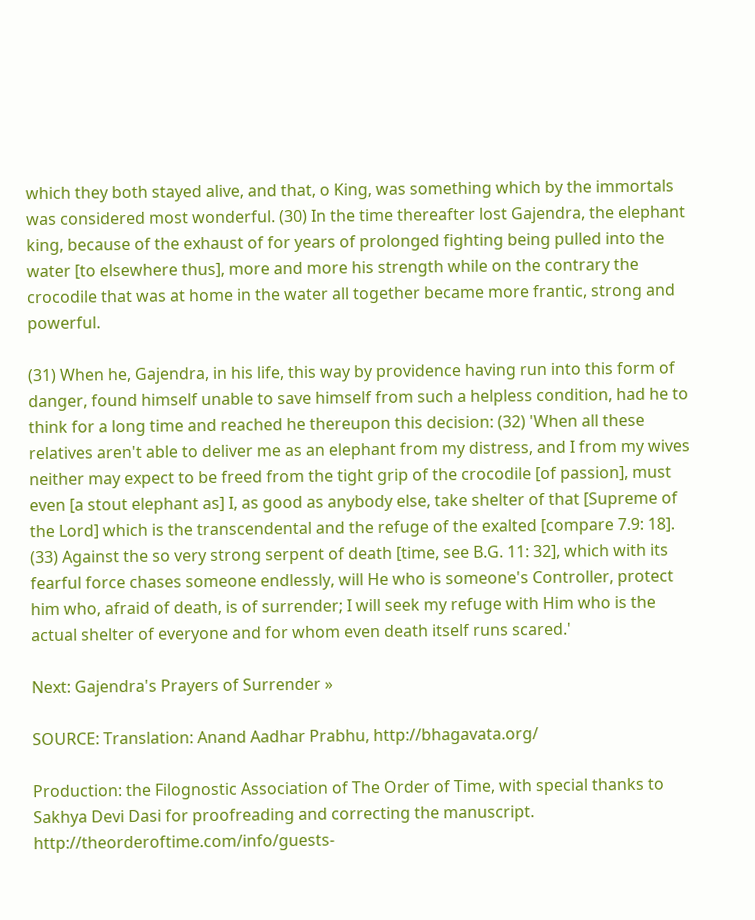which they both stayed alive, and that, o King, was something which by the immortals was considered most wonderful. (30) In the time thereafter lost Gajendra, the elephant king, because of the exhaust of for years of prolonged fighting being pulled into the water [to elsewhere thus], more and more his strength while on the contrary the crocodile that was at home in the water all together became more frantic, strong and powerful.

(31) When he, Gajendra, in his life, this way by providence having run into this form of danger, found himself unable to save himself from such a helpless condition, had he to think for a long time and reached he thereupon this decision: (32) 'When all these relatives aren't able to deliver me as an elephant from my distress, and I from my wives neither may expect to be freed from the tight grip of the crocodile [of passion], must even [a stout elephant as] I, as good as anybody else, take shelter of that [Supreme of the Lord] which is the transcendental and the refuge of the exalted [compare 7.9: 18]. (33) Against the so very strong serpent of death [time, see B.G. 11: 32], which with its fearful force chases someone endlessly, will He who is someone's Controller, protect him who, afraid of death, is of surrender; I will seek my refuge with Him who is the actual shelter of everyone and for whom even death itself runs scared.'

Next: Gajendra's Prayers of Surrender »

SOURCE: Translation: Anand Aadhar Prabhu, http://bhagavata.org/

Production: the Filognostic Association of The Order of Time, with special thanks to Sakhya Devi Dasi for proofreading and correcting the manuscript. http://theorderoftime.com/info/guests-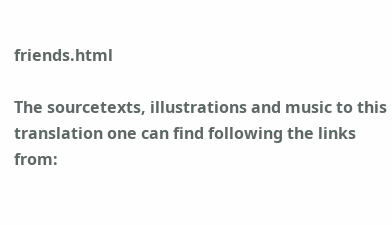friends.html

The sourcetexts, illustrations and music to this translation one can find following the links from: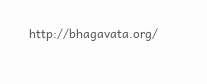http://bhagavata.org/